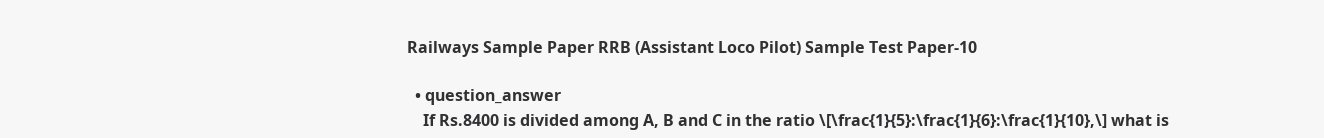Railways Sample Paper RRB (Assistant Loco Pilot) Sample Test Paper-10

  • question_answer
    If Rs.8400 is divided among A, B and C in the ratio \[\frac{1}{5}:\frac{1}{6}:\frac{1}{10},\] what is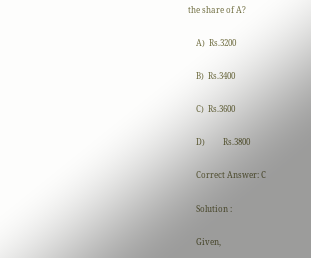the share of A?

    A)  Rs.3200

    B)  Rs.3400

    C)  Rs.3600

    D)         Rs.3800

    Correct Answer: C

    Solution :

    Given,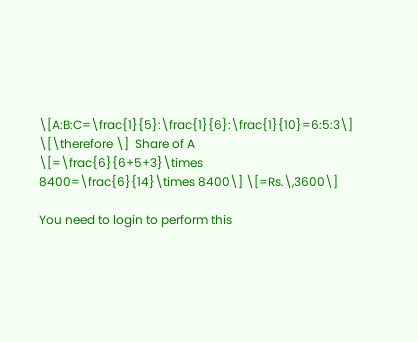\[A:B:C=\frac{1}{5}:\frac{1}{6}:\frac{1}{10}=6:5:3\] \[\therefore \]  Share of A \[=\frac{6}{6+5+3}\times 8400=\frac{6}{14}\times 8400\] \[=Rs.\,3600\]

You need to login to perform this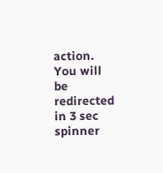action.
You will be redirected in 3 sec spinner